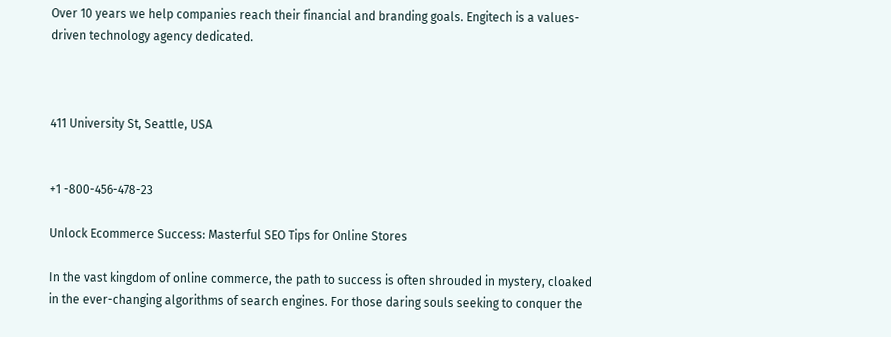Over 10 years we help companies reach their financial and branding goals. Engitech is a values-driven technology agency dedicated.



411 University St, Seattle, USA


+1 -800-456-478-23

Unlock Ecommerce Success: Masterful SEO Tips for Online Stores

In the vast kingdom of online commerce, the path to success is often shrouded in mystery, cloaked in the ever-changing algorithms of search engines. For those daring souls seeking to conquer the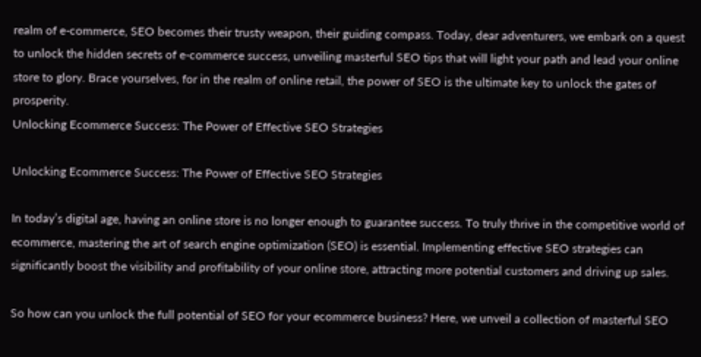realm of e-commerce, SEO becomes their trusty weapon, their guiding compass. Today, dear adventurers, we embark on a quest to unlock the hidden secrets of e-commerce success, unveiling masterful SEO tips that will light your path and lead your online store to glory. Brace yourselves, for in the realm of online retail, the power of SEO is the ultimate key to unlock the gates of prosperity.
Unlocking Ecommerce Success: The Power of Effective SEO Strategies

Unlocking Ecommerce Success: The Power of Effective SEO Strategies

In today’s digital age, having an online store is no longer enough to guarantee success. To truly thrive in the competitive world of ecommerce, mastering the art of search engine optimization (SEO) is essential. Implementing effective SEO strategies can significantly boost the visibility and profitability of your online store, attracting more potential customers and driving up sales.

So how can you unlock the full potential of SEO for your ecommerce business? Here, we unveil a collection of masterful SEO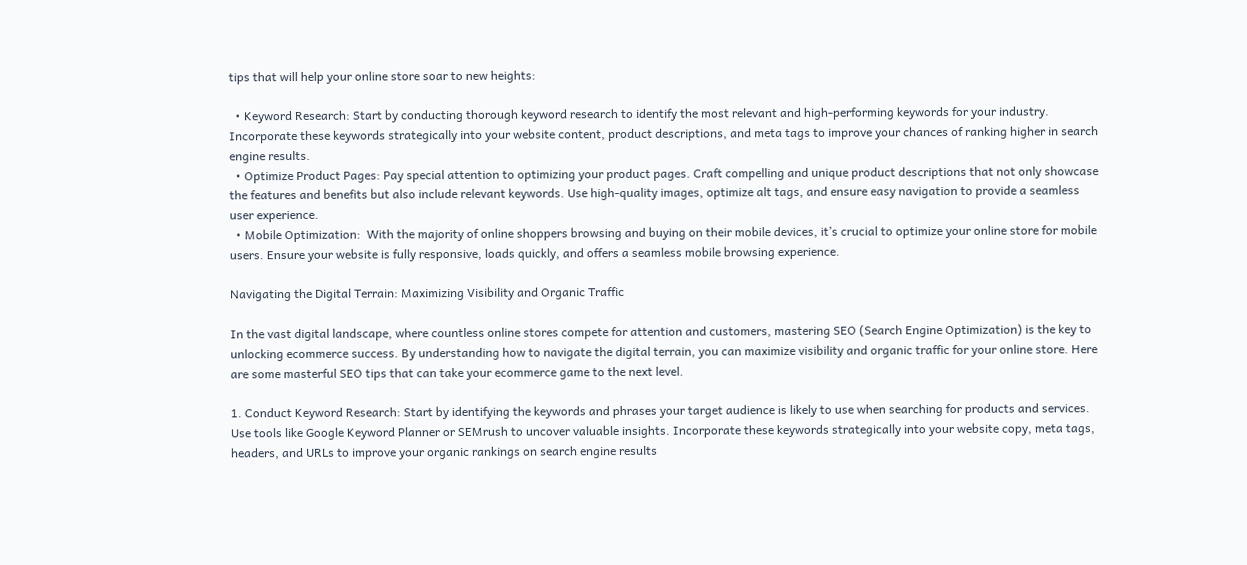tips that will help your online store soar to new heights:

  • Keyword Research: Start by conducting thorough keyword research to identify the most relevant and high-performing keywords for your industry. Incorporate these keywords strategically into your website content, product descriptions, and meta tags to improve your chances of ranking higher in search engine results.
  • Optimize Product Pages: Pay special attention to optimizing your product pages. Craft compelling and unique product descriptions that not only showcase the features and benefits but also include relevant keywords. Use high-quality images, optimize alt tags, and ensure easy navigation to provide a seamless user experience.
  • Mobile Optimization:  With the majority of online shoppers browsing and buying on their mobile devices, it’s crucial to optimize your online store for mobile users. Ensure your website is fully responsive, loads quickly, and offers a seamless mobile browsing experience.

Navigating the Digital Terrain: Maximizing Visibility and Organic Traffic

In the vast digital landscape, where countless online stores compete for attention and customers, mastering SEO (Search Engine Optimization) is the key to unlocking ecommerce success. By understanding how to navigate the digital terrain, you can maximize visibility and organic traffic for your online store. Here are some masterful SEO tips that can take your ecommerce game to the next level.

1. Conduct Keyword Research: Start by identifying the keywords and phrases your target audience is likely to use when searching for products and services. Use tools like Google Keyword Planner or SEMrush to uncover valuable insights. Incorporate these keywords strategically into your website copy, meta tags, headers, and URLs to improve your organic rankings on search engine results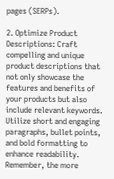pages (SERPs).

2. Optimize Product Descriptions: Craft compelling and unique product descriptions that not only showcase the features and benefits of your products but also include relevant keywords. Utilize short and engaging paragraphs, bullet points, and bold formatting to enhance readability. Remember, the more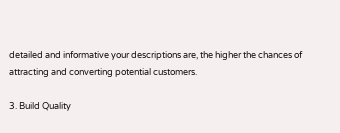detailed and informative your descriptions are, the higher the chances of attracting and converting potential customers.

3. Build Quality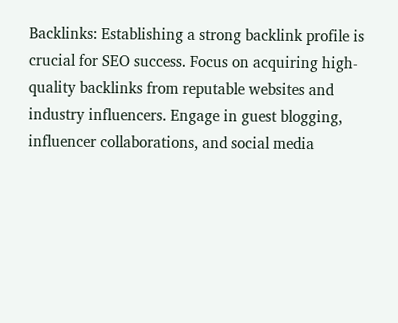Backlinks: Establishing a strong backlink profile is crucial for SEO success. Focus on acquiring high-quality backlinks from reputable websites and industry influencers. Engage in guest blogging, influencer collaborations, and social media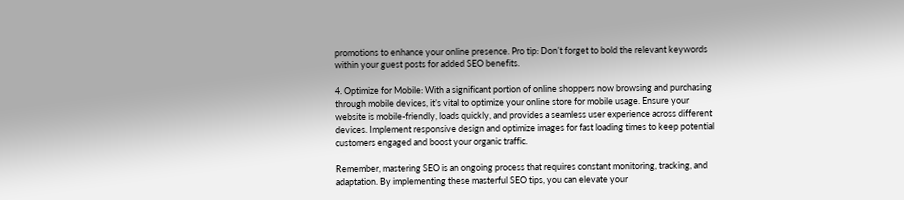promotions to enhance your online presence. Pro tip: Don’t forget to bold the relevant keywords within your guest posts for added SEO benefits.

4. Optimize for Mobile: With a significant portion of online shoppers now browsing and purchasing through mobile devices, it’s vital to optimize your online store for mobile usage. Ensure your website is mobile-friendly, loads quickly, and provides a seamless user experience across different devices. Implement responsive design and optimize images for fast loading times to keep potential customers engaged and boost your organic traffic.

Remember, mastering SEO is an ongoing process that requires constant monitoring, tracking, and adaptation. By implementing these masterful SEO tips, you can elevate your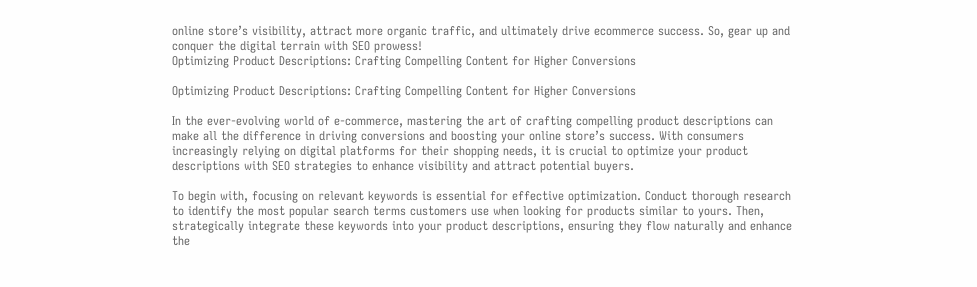online store’s visibility, attract more organic traffic, and ultimately drive ecommerce success. So, gear up and conquer the digital terrain with SEO prowess!
Optimizing Product Descriptions: Crafting Compelling Content for Higher Conversions

Optimizing Product Descriptions: Crafting Compelling Content for Higher Conversions

In the ever-evolving world of e-commerce, mastering the art of crafting compelling product descriptions can make all the difference in driving conversions and boosting your online store’s success. With consumers increasingly relying on digital platforms for their shopping needs, it is crucial to optimize your product descriptions with SEO strategies to enhance visibility and attract potential buyers.

To begin with, focusing on relevant keywords is essential for effective optimization. Conduct thorough research to identify the most popular search terms customers use when looking for products similar to yours. Then, strategically integrate these keywords into your product descriptions, ensuring they flow naturally and enhance the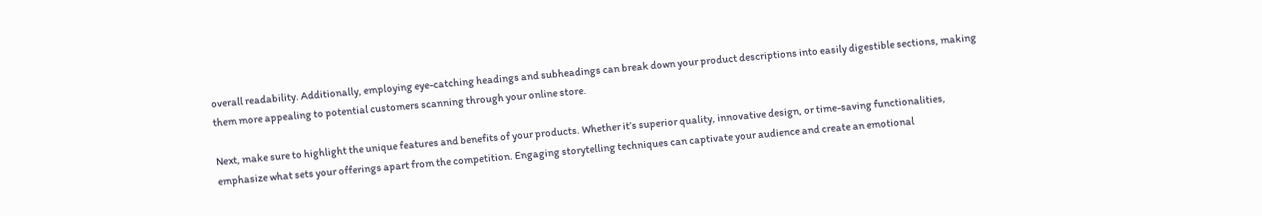overall readability. Additionally, employing eye-catching headings and subheadings can break down your product descriptions into easily digestible sections, making them more appealing to potential customers scanning through your online store.

Next, make sure to highlight the unique features and benefits of your products. Whether it’s superior quality, innovative design, or time-saving functionalities, emphasize what sets your offerings apart from the competition. Engaging storytelling techniques can captivate your audience and create an emotional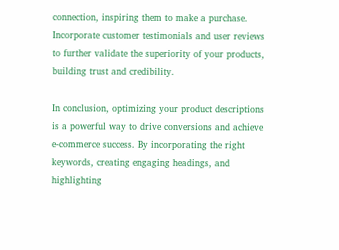connection, inspiring them to make a purchase. Incorporate customer testimonials and user reviews to further validate the superiority of your products, building trust and credibility.

In conclusion, optimizing your product descriptions is a powerful way to drive conversions and achieve e-commerce success. By incorporating the right keywords, creating engaging headings, and highlighting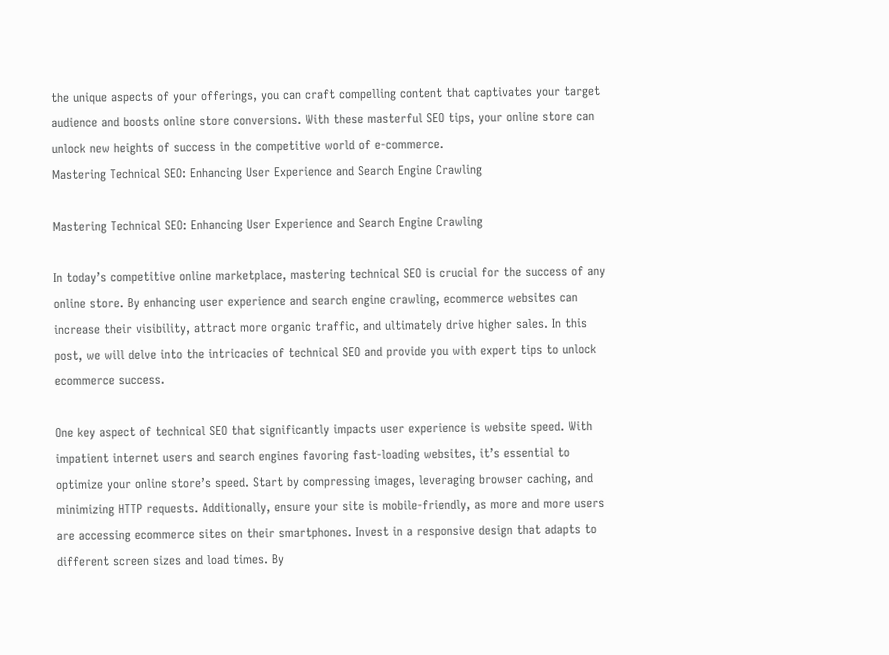the unique aspects of your offerings, you can craft compelling content that captivates your target audience and boosts online store conversions. With these masterful SEO tips, your online store can unlock new heights of success in the competitive world of e-commerce.
Mastering Technical SEO: Enhancing User Experience and Search Engine Crawling

Mastering Technical SEO: Enhancing User Experience and Search Engine Crawling

In today’s competitive online marketplace, mastering technical SEO is crucial for the success of any online store. By enhancing user experience and search engine crawling, ecommerce websites can increase their visibility, attract more organic traffic, and ultimately drive higher sales. In this post, we will delve into the intricacies of technical SEO and provide you with expert tips to unlock ecommerce success.

One key aspect of technical SEO that significantly impacts user experience is website speed. With impatient internet users and search engines favoring fast-loading websites, it’s essential to optimize your online store’s speed. Start by compressing images, leveraging browser caching, and minimizing HTTP requests. Additionally, ensure your site is mobile-friendly, as more and more users are accessing ecommerce sites on their smartphones. Invest in a responsive design that adapts to different screen sizes and load times. By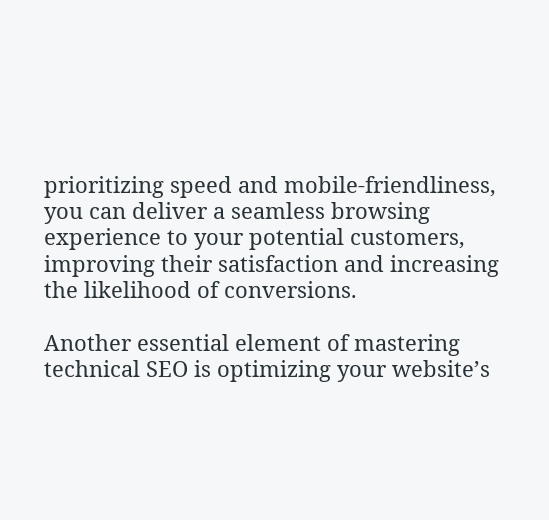prioritizing speed and mobile-friendliness, you can deliver a seamless browsing experience to your potential customers, improving their satisfaction and increasing the likelihood of conversions.

Another essential element of mastering technical SEO is optimizing your website’s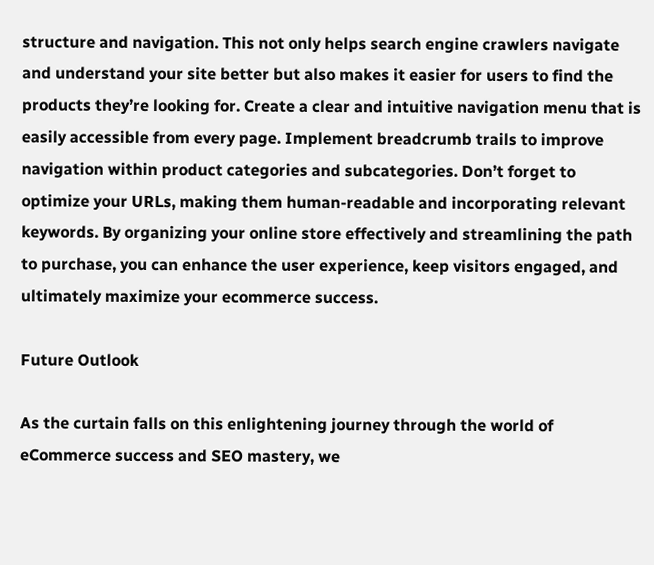structure and navigation. This not only helps search engine crawlers navigate and understand your site better but also makes it easier for users to find the products they’re looking for. Create a clear and intuitive navigation menu that is easily accessible from every page. Implement breadcrumb trails to improve navigation within product categories and subcategories. Don’t forget to optimize your URLs, making them human-readable and incorporating relevant keywords. By organizing your online store effectively and streamlining the path to purchase, you can enhance the user experience, keep visitors engaged, and ultimately maximize your ecommerce success.

Future Outlook

As the curtain falls on this enlightening journey through the world of eCommerce success and SEO mastery, we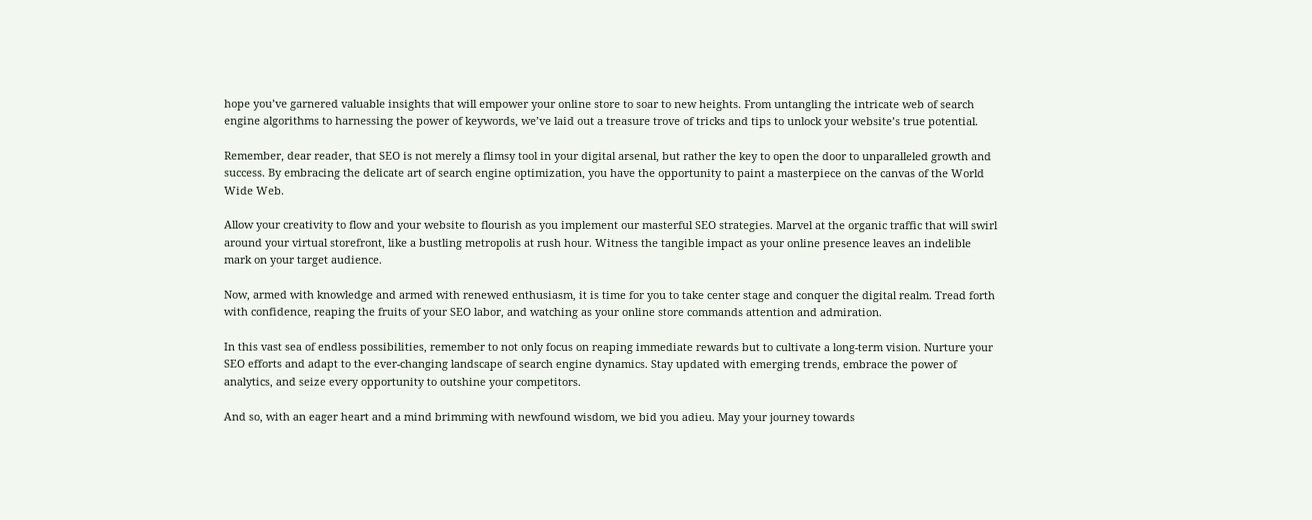hope you’ve garnered valuable insights that will empower your online store to soar to new heights. From untangling the intricate web of search engine algorithms to harnessing the power of keywords, we’ve laid out a treasure trove of tricks and tips to unlock your website’s true potential.

Remember, dear reader, that SEO is not merely a flimsy tool in your digital arsenal, but rather the key to open the door to unparalleled growth and success. By embracing the delicate art of search engine optimization, you have the opportunity to paint a masterpiece on the canvas of the World Wide Web.

Allow your creativity to flow and your website to flourish as you implement our masterful SEO strategies. Marvel at the organic traffic that will swirl around your virtual storefront, like a bustling metropolis at rush hour. Witness the tangible impact as your online presence leaves an indelible mark on your target audience.

Now, armed with knowledge and armed with renewed enthusiasm, it is time for you to take center stage and conquer the digital realm. Tread forth with confidence, reaping the fruits of your SEO labor, and watching as your online store commands attention and admiration.

In this vast sea of endless possibilities, remember to not only focus on reaping immediate rewards but to cultivate a long-term vision. Nurture your SEO efforts and adapt to the ever-changing landscape of search engine dynamics. Stay updated with emerging trends, embrace the power of analytics, and seize every opportunity to outshine your competitors.

And so, with an eager heart and a mind brimming with newfound wisdom, we bid you adieu. May your journey towards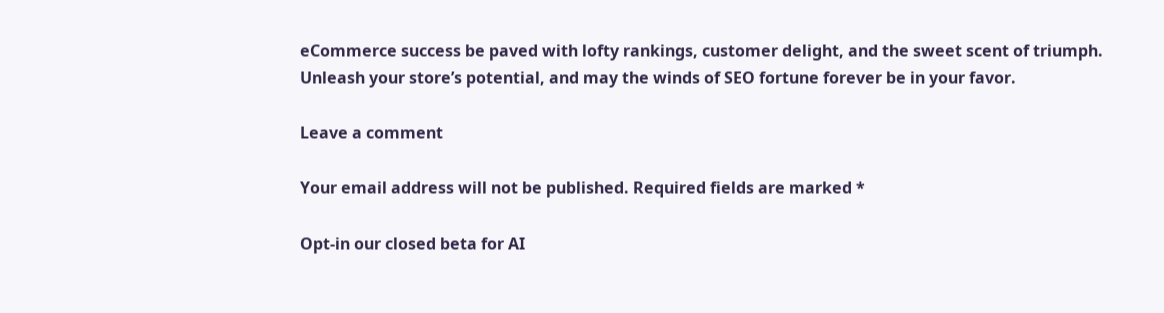eCommerce success be paved with lofty rankings, customer delight, and the sweet scent of triumph. Unleash your store’s potential, and may the winds of SEO fortune forever be in your favor.

Leave a comment

Your email address will not be published. Required fields are marked *

Opt-in our closed beta for AI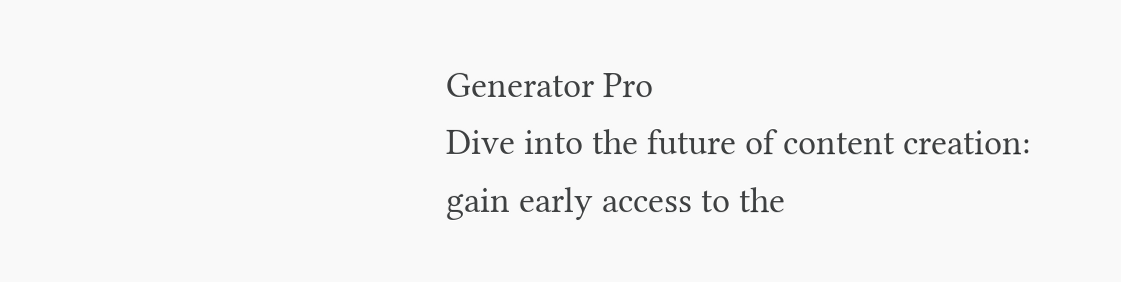Generator Pro
Dive into the future of content creation: gain early access to the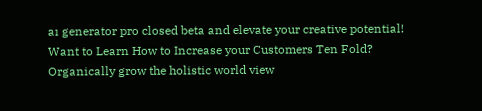aı generator pro closed beta and elevate your creative potential!
Want to Learn How to Increase your Customers Ten Fold?
Organically grow the holistic world view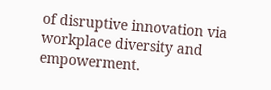of disruptive innovation via workplace diversity and empowerment.